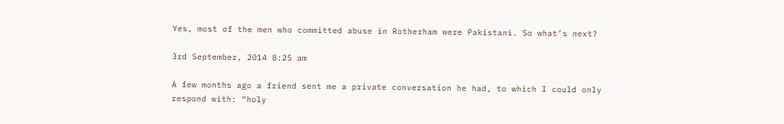Yes, most of the men who committed abuse in Rotherham were Pakistani. So what’s next?

3rd September, 2014 8:25 am

A few months ago a friend sent me a private conversation he had, to which I could only respond with: “holy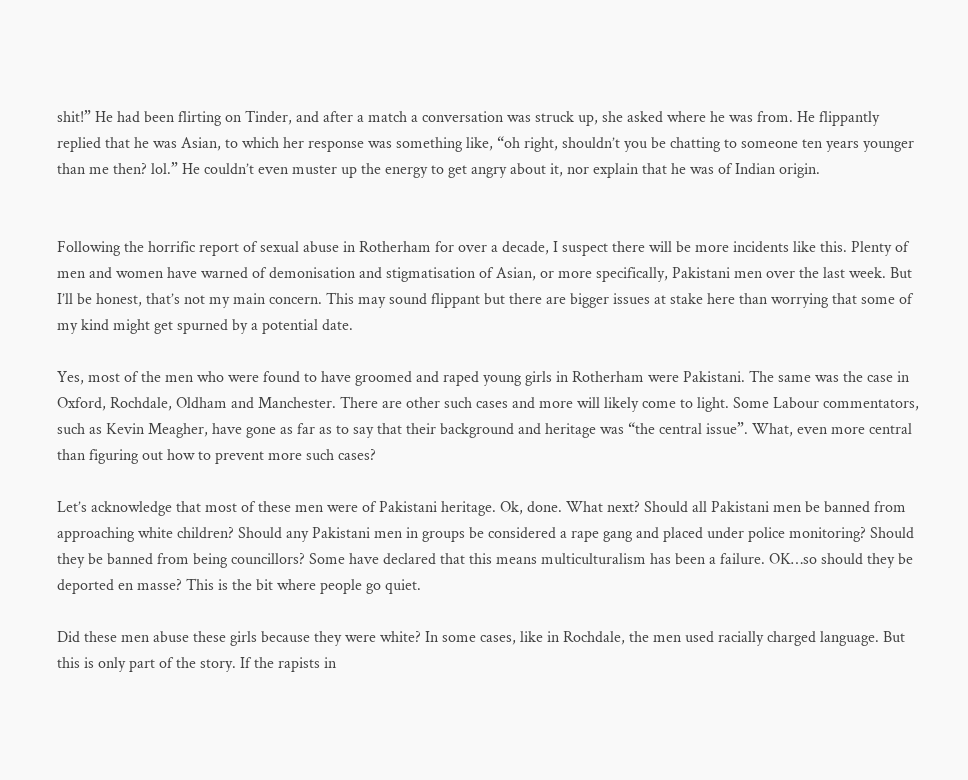shit!” He had been flirting on Tinder, and after a match a conversation was struck up, she asked where he was from. He flippantly replied that he was Asian, to which her response was something like, “oh right, shouldn’t you be chatting to someone ten years younger than me then? lol.” He couldn’t even muster up the energy to get angry about it, nor explain that he was of Indian origin.


Following the horrific report of sexual abuse in Rotherham for over a decade, I suspect there will be more incidents like this. Plenty of men and women have warned of demonisation and stigmatisation of Asian, or more specifically, Pakistani men over the last week. But I’ll be honest, that’s not my main concern. This may sound flippant but there are bigger issues at stake here than worrying that some of my kind might get spurned by a potential date.

Yes, most of the men who were found to have groomed and raped young girls in Rotherham were Pakistani. The same was the case in Oxford, Rochdale, Oldham and Manchester. There are other such cases and more will likely come to light. Some Labour commentators, such as Kevin Meagher, have gone as far as to say that their background and heritage was “the central issue”. What, even more central than figuring out how to prevent more such cases?

Let’s acknowledge that most of these men were of Pakistani heritage. Ok, done. What next? Should all Pakistani men be banned from approaching white children? Should any Pakistani men in groups be considered a rape gang and placed under police monitoring? Should they be banned from being councillors? Some have declared that this means multiculturalism has been a failure. OK…so should they be deported en masse? This is the bit where people go quiet.

Did these men abuse these girls because they were white? In some cases, like in Rochdale, the men used racially charged language. But this is only part of the story. If the rapists in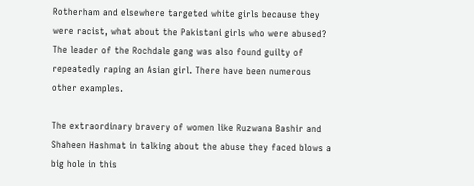Rotherham and elsewhere targeted white girls because they were racist, what about the Pakistani girls who were abused? The leader of the Rochdale gang was also found guilty of repeatedly raping an Asian girl. There have been numerous other examples.

The extraordinary bravery of women like Ruzwana Bashir and Shaheen Hashmat in talking about the abuse they faced blows a big hole in this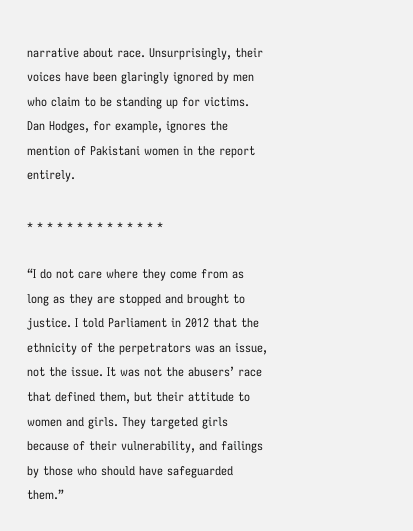narrative about race. Unsurprisingly, their voices have been glaringly ignored by men who claim to be standing up for victims. Dan Hodges, for example, ignores the mention of Pakistani women in the report entirely.

* * * * * * * * * * * * * *

“I do not care where they come from as long as they are stopped and brought to justice. I told Parliament in 2012 that the ethnicity of the perpetrators was an issue, not the issue. It was not the abusers’ race that defined them, but their attitude to women and girls. They targeted girls because of their vulnerability, and failings by those who should have safeguarded them.”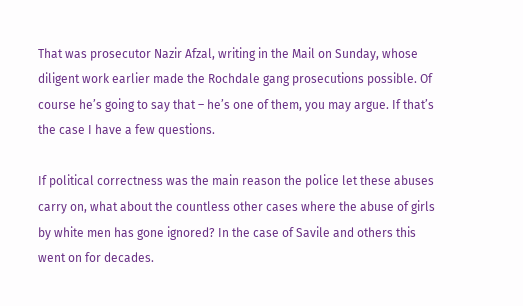That was prosecutor Nazir Afzal, writing in the Mail on Sunday, whose diligent work earlier made the Rochdale gang prosecutions possible. Of course he’s going to say that – he’s one of them, you may argue. If that’s the case I have a few questions.

If political correctness was the main reason the police let these abuses carry on, what about the countless other cases where the abuse of girls by white men has gone ignored? In the case of Savile and others this went on for decades.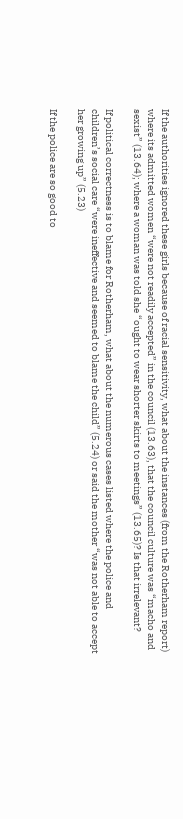If the authorities ignored these girls because of racial sensitivity, what about the instances (from the Rotherham report) where its admitted women “were not readily accepted” in the council (13.63), that the council culture was “macho and sexist” (13.64); where a woman was told she “ought to wear shorter skirts to meetings” (13.65)? Is that irrelevant?

If political correctness is to blame for Rotherham, what about the numerous cases listed where the police and children’s social care “were ineffective and seemed to blame the child” (5.24) or said the mother “was not able to accept her growing up” (5.23)

If the police are so good to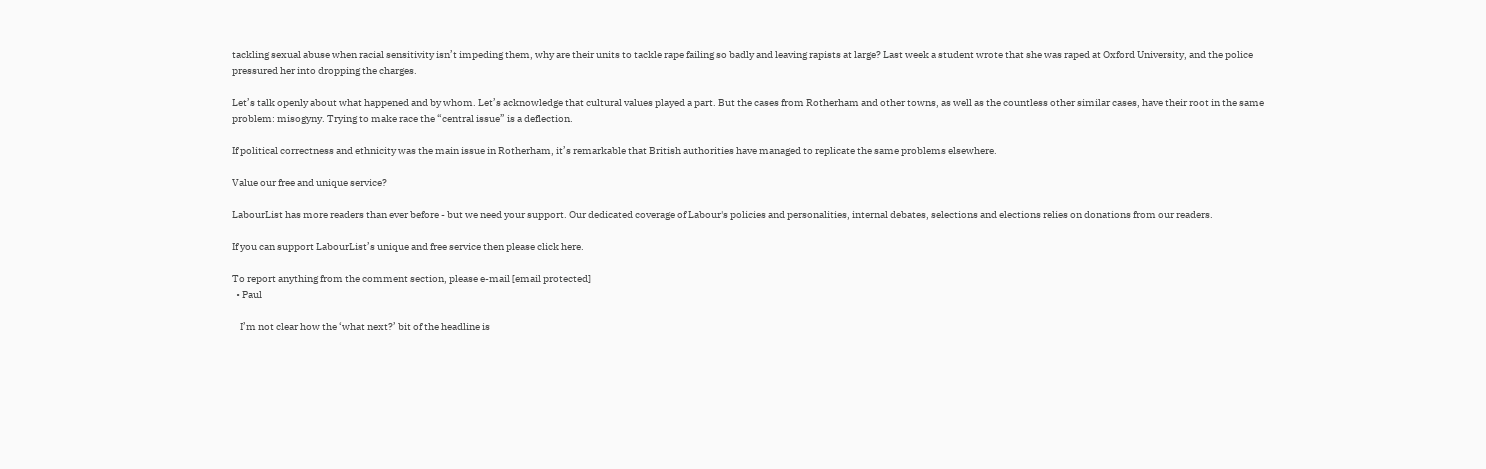tackling sexual abuse when racial sensitivity isn’t impeding them, why are their units to tackle rape failing so badly and leaving rapists at large? Last week a student wrote that she was raped at Oxford University, and the police pressured her into dropping the charges.

Let’s talk openly about what happened and by whom. Let’s acknowledge that cultural values played a part. But the cases from Rotherham and other towns, as well as the countless other similar cases, have their root in the same problem: misogyny. Trying to make race the “central issue” is a deflection.

If political correctness and ethnicity was the main issue in Rotherham, it’s remarkable that British authorities have managed to replicate the same problems elsewhere.

Value our free and unique service?

LabourList has more readers than ever before - but we need your support. Our dedicated coverage of Labour's policies and personalities, internal debates, selections and elections relies on donations from our readers.

If you can support LabourList’s unique and free service then please click here.

To report anything from the comment section, please e-mail [email protected]
  • Paul

    I’m not clear how the ‘what next?’ bit of the headline is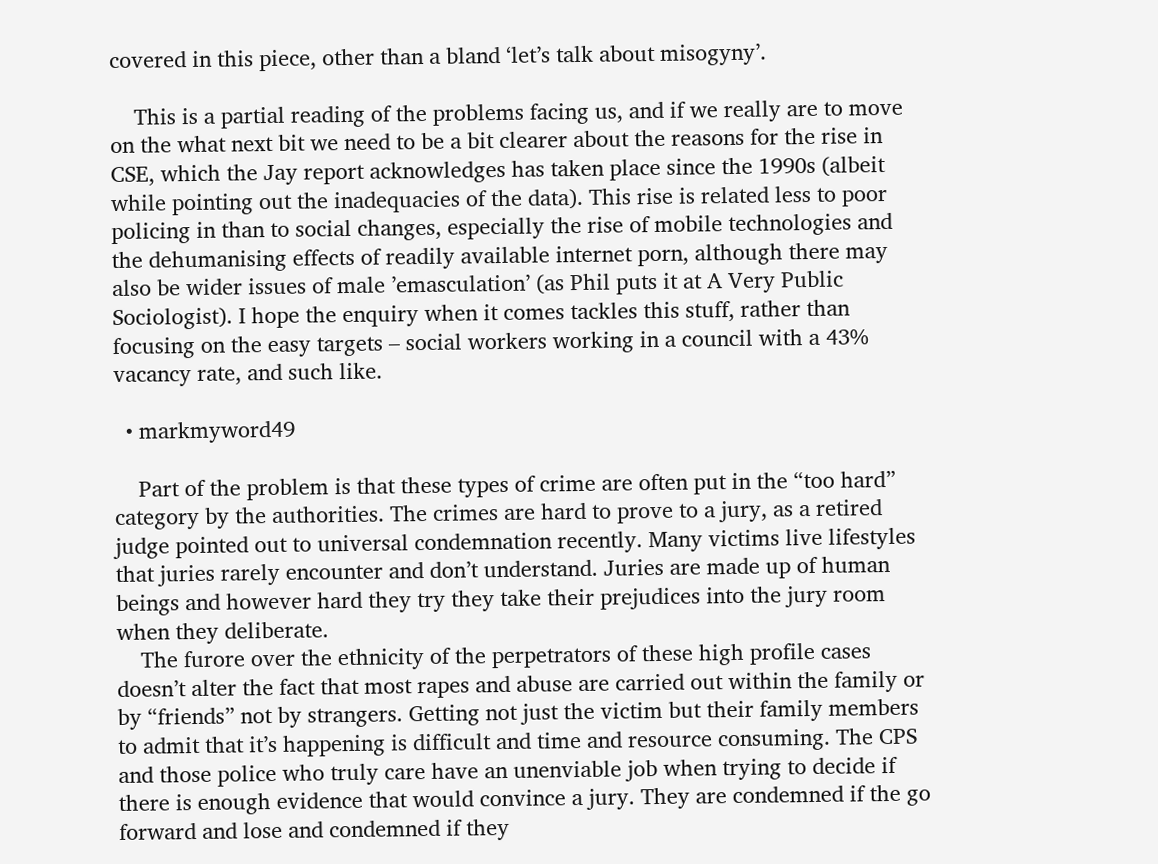covered in this piece, other than a bland ‘let’s talk about misogyny’.

    This is a partial reading of the problems facing us, and if we really are to move on the what next bit we need to be a bit clearer about the reasons for the rise in CSE, which the Jay report acknowledges has taken place since the 1990s (albeit while pointing out the inadequacies of the data). This rise is related less to poor policing in than to social changes, especially the rise of mobile technologies and the dehumanising effects of readily available internet porn, although there may also be wider issues of male ’emasculation’ (as Phil puts it at A Very Public Sociologist). I hope the enquiry when it comes tackles this stuff, rather than focusing on the easy targets – social workers working in a council with a 43% vacancy rate, and such like.

  • markmyword49

    Part of the problem is that these types of crime are often put in the “too hard” category by the authorities. The crimes are hard to prove to a jury, as a retired judge pointed out to universal condemnation recently. Many victims live lifestyles that juries rarely encounter and don’t understand. Juries are made up of human beings and however hard they try they take their prejudices into the jury room when they deliberate.
    The furore over the ethnicity of the perpetrators of these high profile cases doesn’t alter the fact that most rapes and abuse are carried out within the family or by “friends” not by strangers. Getting not just the victim but their family members to admit that it’s happening is difficult and time and resource consuming. The CPS and those police who truly care have an unenviable job when trying to decide if there is enough evidence that would convince a jury. They are condemned if the go forward and lose and condemned if they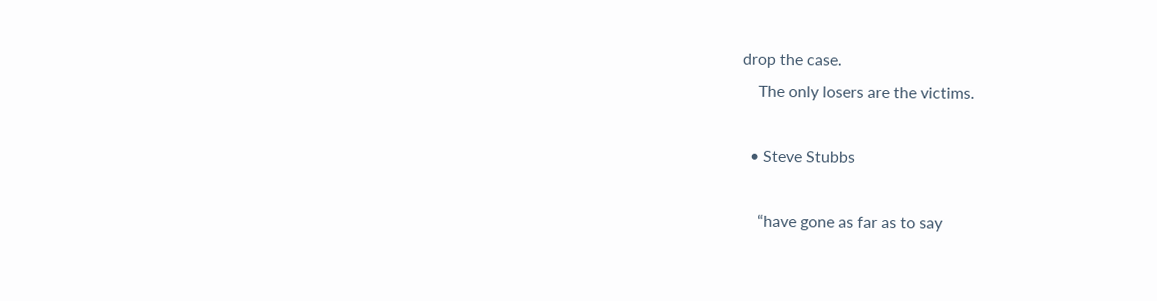drop the case.
    The only losers are the victims.

  • Steve Stubbs

    “have gone as far as to say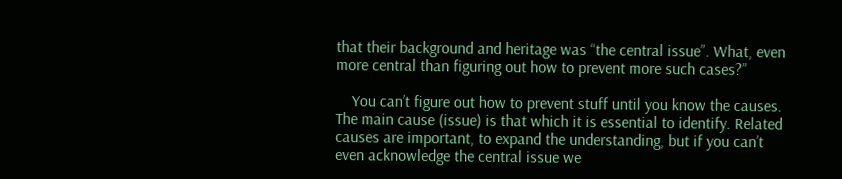that their background and heritage was “the central issue”. What, even more central than figuring out how to prevent more such cases?”

    You can’t figure out how to prevent stuff until you know the causes. The main cause (issue) is that which it is essential to identify. Related causes are important, to expand the understanding, but if you can’t even acknowledge the central issue we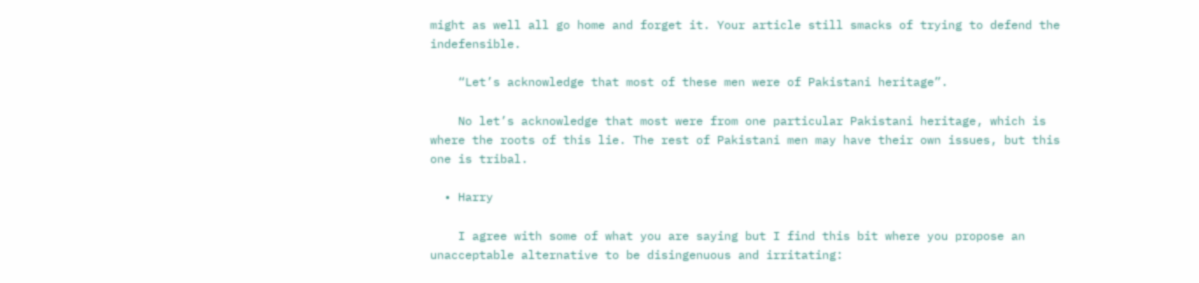might as well all go home and forget it. Your article still smacks of trying to defend the indefensible.

    “Let’s acknowledge that most of these men were of Pakistani heritage”.

    No let’s acknowledge that most were from one particular Pakistani heritage, which is where the roots of this lie. The rest of Pakistani men may have their own issues, but this one is tribal.

  • Harry

    I agree with some of what you are saying but I find this bit where you propose an unacceptable alternative to be disingenuous and irritating: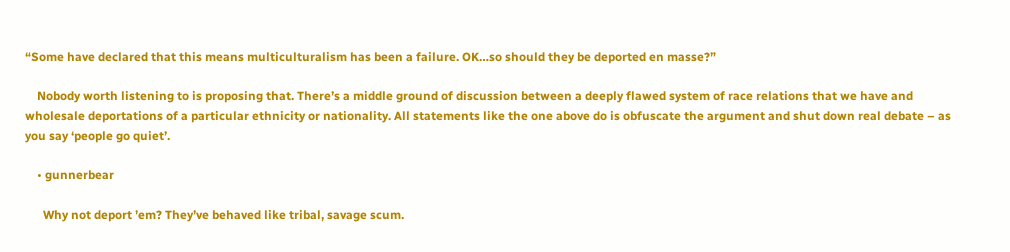“Some have declared that this means multiculturalism has been a failure. OK…so should they be deported en masse?”

    Nobody worth listening to is proposing that. There’s a middle ground of discussion between a deeply flawed system of race relations that we have and wholesale deportations of a particular ethnicity or nationality. All statements like the one above do is obfuscate the argument and shut down real debate – as you say ‘people go quiet’.

    • gunnerbear

      Why not deport ’em? They’ve behaved like tribal, savage scum.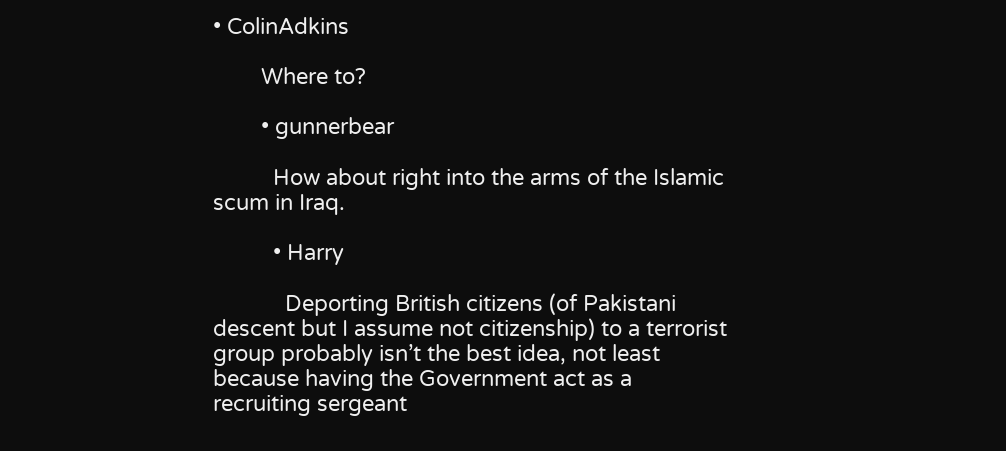• ColinAdkins

        Where to?

        • gunnerbear

          How about right into the arms of the Islamic scum in Iraq.

          • Harry

            Deporting British citizens (of Pakistani descent but I assume not citizenship) to a terrorist group probably isn’t the best idea, not least because having the Government act as a recruiting sergeant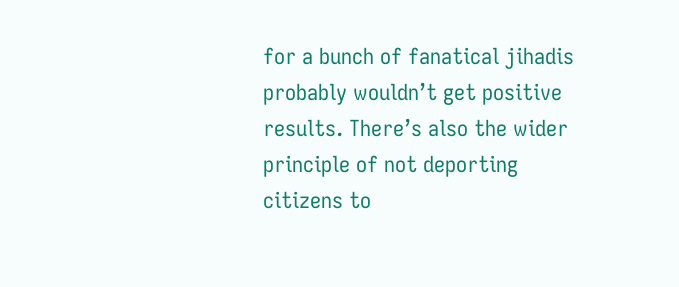for a bunch of fanatical jihadis probably wouldn’t get positive results. There’s also the wider principle of not deporting citizens to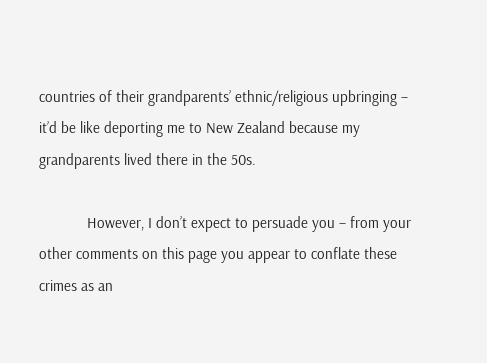countries of their grandparents’ ethnic/religious upbringing – it’d be like deporting me to New Zealand because my grandparents lived there in the 50s.

            However, I don’t expect to persuade you – from your other comments on this page you appear to conflate these crimes as an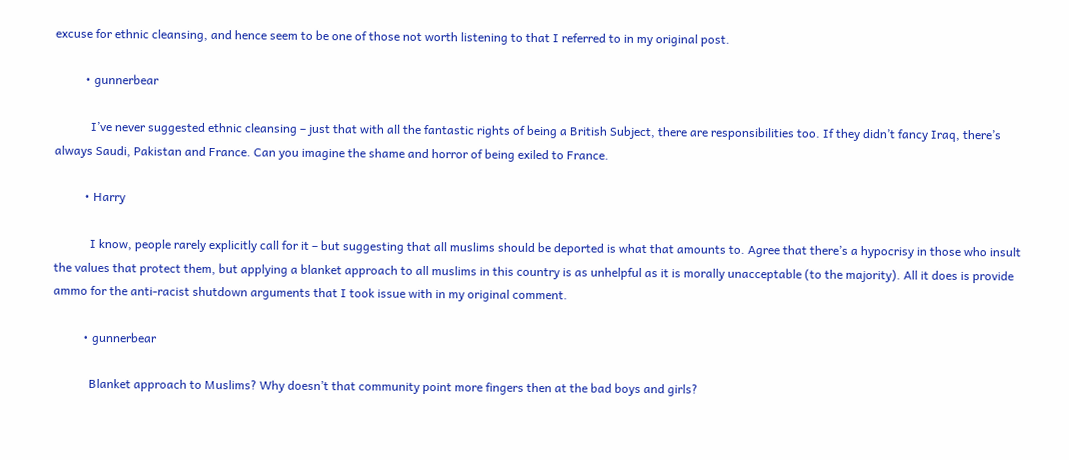excuse for ethnic cleansing, and hence seem to be one of those not worth listening to that I referred to in my original post.

          • gunnerbear

            I’ve never suggested ethnic cleansing – just that with all the fantastic rights of being a British Subject, there are responsibilities too. If they didn’t fancy Iraq, there’s always Saudi, Pakistan and France. Can you imagine the shame and horror of being exiled to France.

          • Harry

            I know, people rarely explicitly call for it – but suggesting that all muslims should be deported is what that amounts to. Agree that there’s a hypocrisy in those who insult the values that protect them, but applying a blanket approach to all muslims in this country is as unhelpful as it is morally unacceptable (to the majority). All it does is provide ammo for the anti-racist shutdown arguments that I took issue with in my original comment.

          • gunnerbear

            Blanket approach to Muslims? Why doesn’t that community point more fingers then at the bad boys and girls?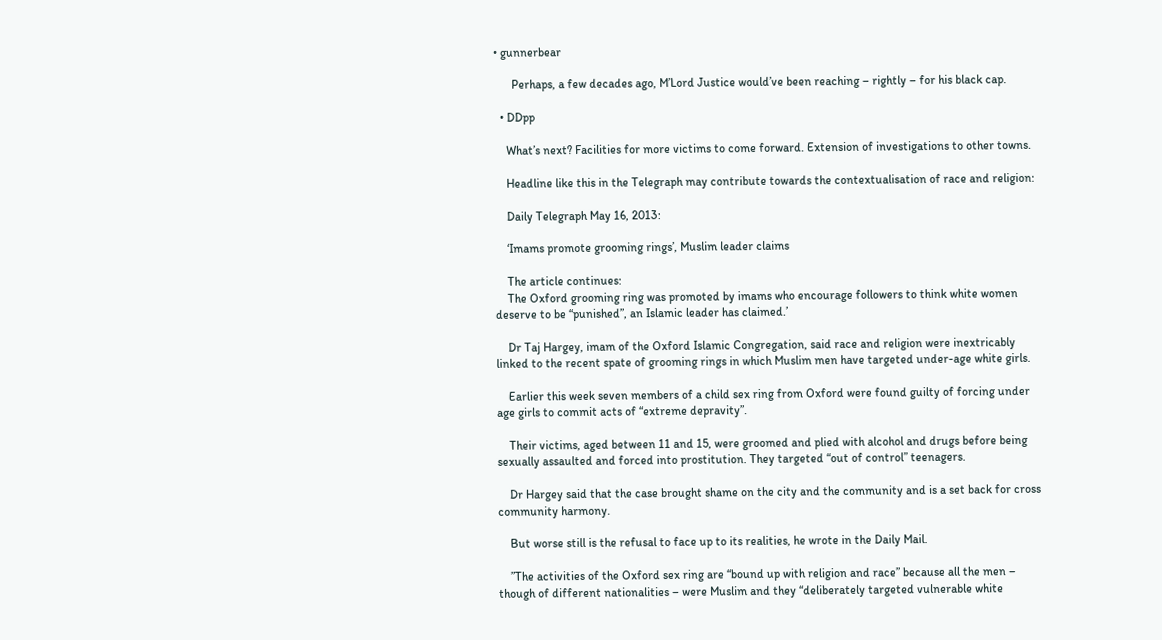• gunnerbear

      Perhaps, a few decades ago, M’Lord Justice would’ve been reaching – rightly – for his black cap.

  • DDpp

    What’s next? Facilities for more victims to come forward. Extension of investigations to other towns.

    Headline like this in the Telegraph may contribute towards the contextualisation of race and religion:

    Daily Telegraph May 16, 2013:

    ‘Imams promote grooming rings’, Muslim leader claims

    The article continues:
    The Oxford grooming ring was promoted by imams who encourage followers to think white women deserve to be “punished”, an Islamic leader has claimed.’

    Dr Taj Hargey, imam of the Oxford Islamic Congregation, said race and religion were inextricably linked to the recent spate of grooming rings in which Muslim men have targeted under-age white girls.

    Earlier this week seven members of a child sex ring from Oxford were found guilty of forcing under age girls to commit acts of “extreme depravity”.

    Their victims, aged between 11 and 15, were groomed and plied with alcohol and drugs before being sexually assaulted and forced into prostitution. They targeted “out of control” teenagers.

    Dr Hargey said that the case brought shame on the city and the community and is a set back for cross community harmony.

    But worse still is the refusal to face up to its realities, he wrote in the Daily Mail.

    ”The activities of the Oxford sex ring are “bound up with religion and race” because all the men – though of different nationalities – were Muslim and they “deliberately targeted vulnerable white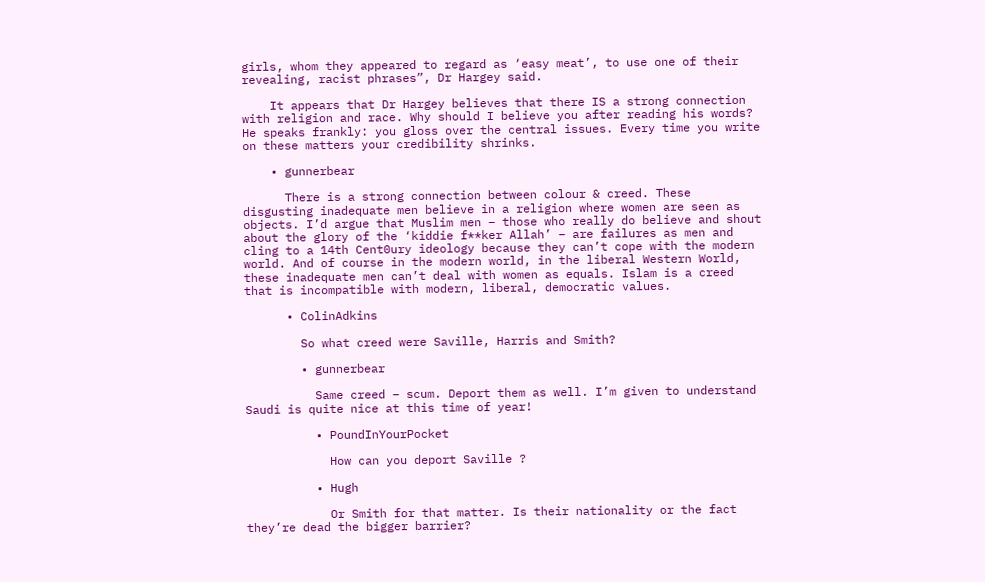girls, whom they appeared to regard as ‘easy meat’, to use one of their revealing, racist phrases”, Dr Hargey said.

    It appears that Dr Hargey believes that there IS a strong connection with religion and race. Why should I believe you after reading his words? He speaks frankly: you gloss over the central issues. Every time you write on these matters your credibility shrinks.

    • gunnerbear

      There is a strong connection between colour & creed. These disgusting inadequate men believe in a religion where women are seen as objects. I’d argue that Muslim men – those who really do believe and shout about the glory of the ‘kiddie f**ker Allah’ – are failures as men and cling to a 14th Cent0ury ideology because they can’t cope with the modern world. And of course in the modern world, in the liberal Western World, these inadequate men can’t deal with women as equals. Islam is a creed that is incompatible with modern, liberal, democratic values.

      • ColinAdkins

        So what creed were Saville, Harris and Smith?

        • gunnerbear

          Same creed – scum. Deport them as well. I’m given to understand Saudi is quite nice at this time of year!

          • PoundInYourPocket

            How can you deport Saville ?

          • Hugh

            Or Smith for that matter. Is their nationality or the fact they’re dead the bigger barrier?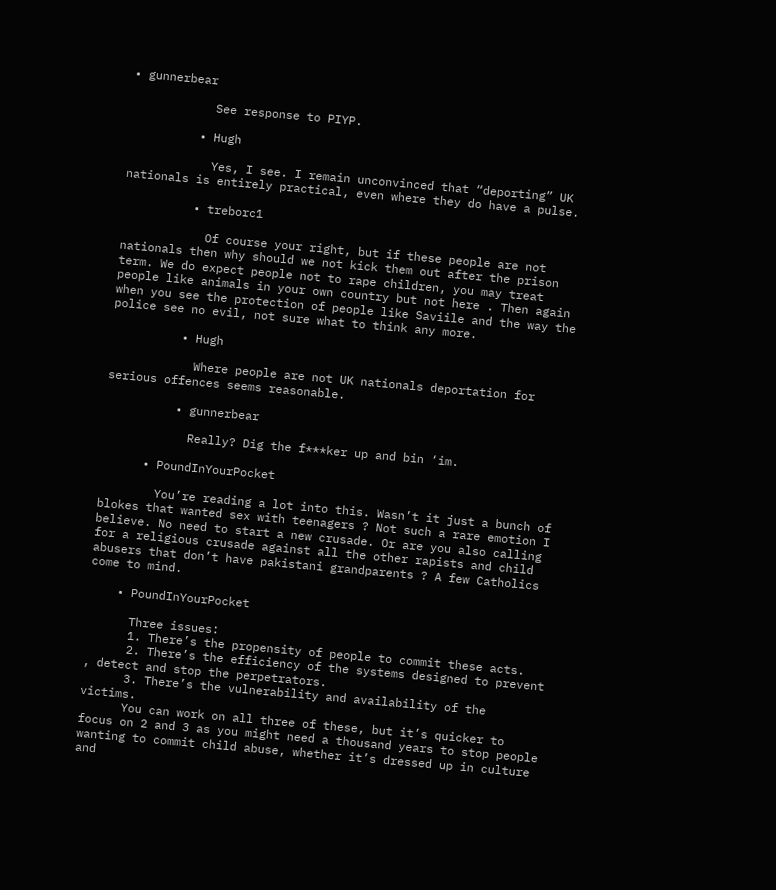• gunnerbear

            See response to PIYP.

          • Hugh

            Yes, I see. I remain unconvinced that “deporting” UK nationals is entirely practical, even where they do have a pulse.

          • treborc1

            Of course your right, but if these people are not nationals then why should we not kick them out after the prison term. We do expect people not to rape children, you may treat people like animals in your own country but not here . Then again when you see the protection of people like Saviile and the way the police see no evil, not sure what to think any more.

          • Hugh

            Where people are not UK nationals deportation for serious offences seems reasonable.

          • gunnerbear

            Really? Dig the f***ker up and bin ‘im.

      • PoundInYourPocket

        You’re reading a lot into this. Wasn’t it just a bunch of blokes that wanted sex with teenagers ? Not such a rare emotion I believe. No need to start a new crusade. Or are you also calling for a religious crusade against all the other rapists and child abusers that don’t have pakistani grandparents ? A few Catholics come to mind.

    • PoundInYourPocket

      Three issues:
      1. There’s the propensity of people to commit these acts.
      2. There’s the efficiency of the systems designed to prevent , detect and stop the perpetrators.
      3. There’s the vulnerability and availability of the victims.
      You can work on all three of these, but it’s quicker to focus on 2 and 3 as you might need a thousand years to stop people wanting to commit child abuse, whether it’s dressed up in culture and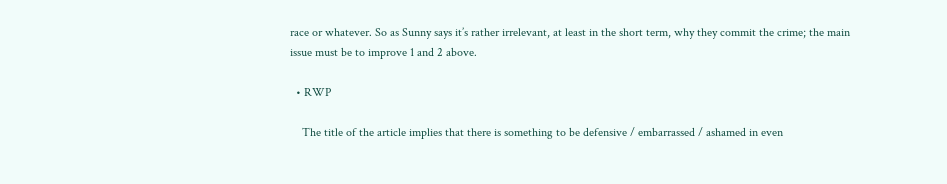race or whatever. So as Sunny says it’s rather irrelevant, at least in the short term, why they commit the crime; the main issue must be to improve 1 and 2 above.

  • RWP

    The title of the article implies that there is something to be defensive / embarrassed / ashamed in even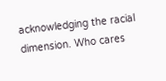acknowledging the racial dimension. Who cares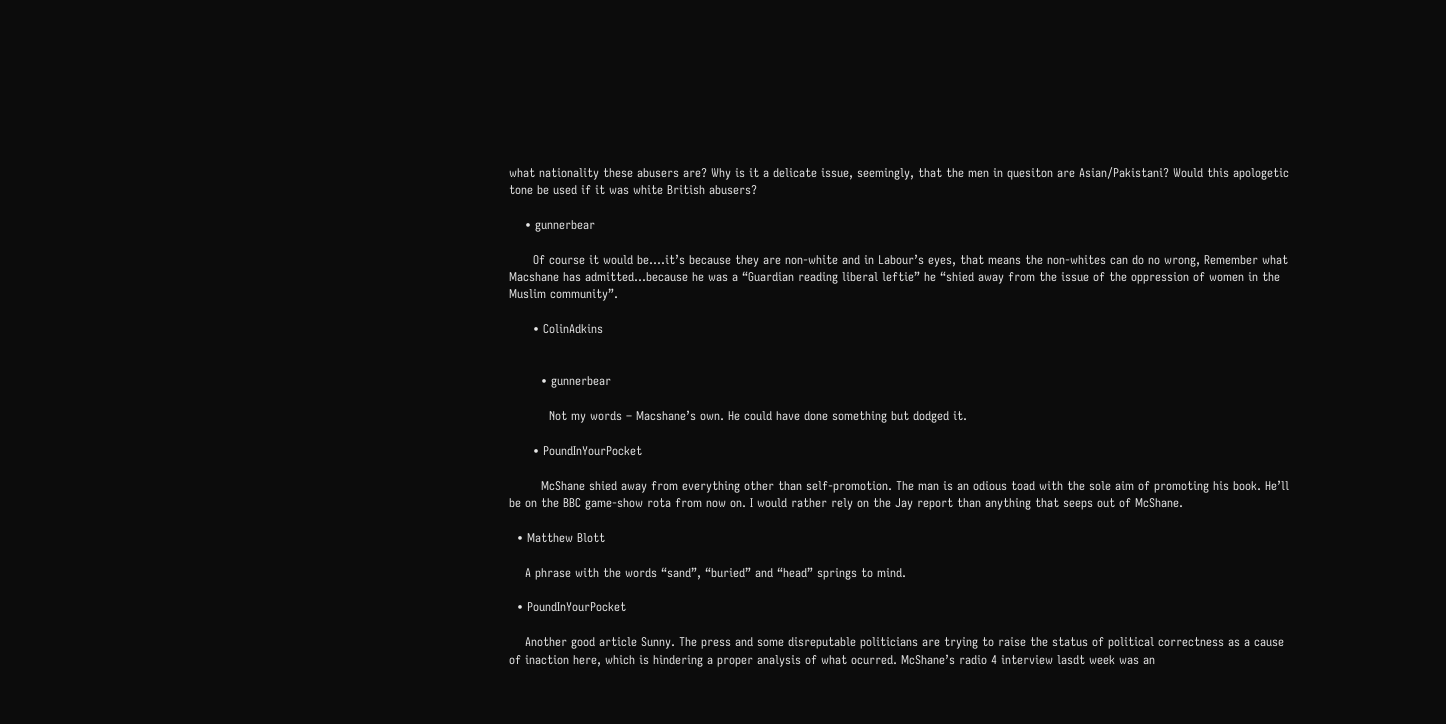what nationality these abusers are? Why is it a delicate issue, seemingly, that the men in quesiton are Asian/Pakistani? Would this apologetic tone be used if it was white British abusers?

    • gunnerbear

      Of course it would be….it’s because they are non-white and in Labour’s eyes, that means the non-whites can do no wrong, Remember what Macshane has admitted…because he was a “Guardian reading liberal leftie” he “shied away from the issue of the oppression of women in the Muslim community”.

      • ColinAdkins


        • gunnerbear

          Not my words – Macshane’s own. He could have done something but dodged it.

      • PoundInYourPocket

        McShane shied away from everything other than self-promotion. The man is an odious toad with the sole aim of promoting his book. He’ll be on the BBC game-show rota from now on. I would rather rely on the Jay report than anything that seeps out of McShane.

  • Matthew Blott

    A phrase with the words “sand”, “buried” and “head” springs to mind.

  • PoundInYourPocket

    Another good article Sunny. The press and some disreputable politicians are trying to raise the status of political correctness as a cause of inaction here, which is hindering a proper analysis of what ocurred. McShane’s radio 4 interview lasdt week was an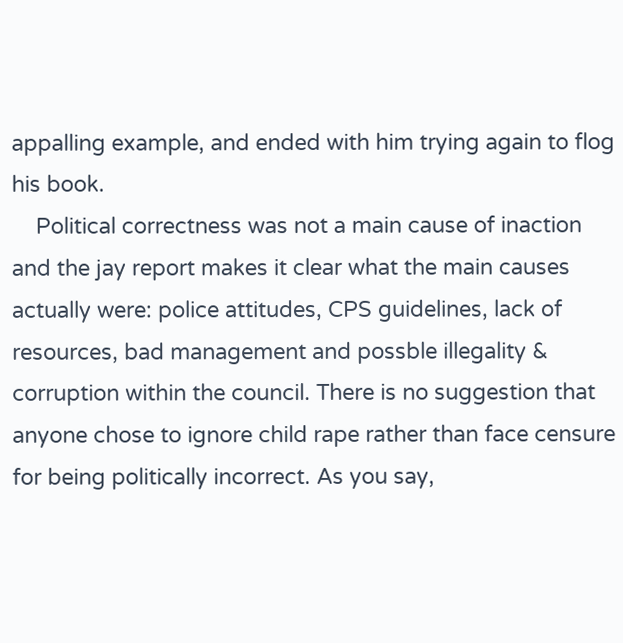appalling example, and ended with him trying again to flog his book.
    Political correctness was not a main cause of inaction and the jay report makes it clear what the main causes actually were: police attitudes, CPS guidelines, lack of resources, bad management and possble illegality & corruption within the council. There is no suggestion that anyone chose to ignore child rape rather than face censure for being politically incorrect. As you say,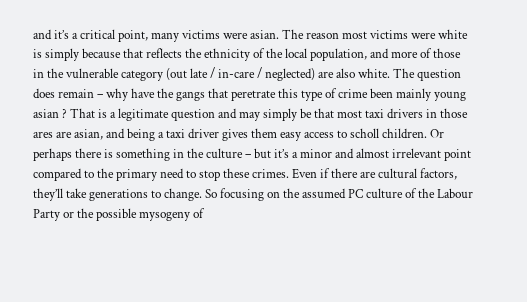and it’s a critical point, many victims were asian. The reason most victims were white is simply because that reflects the ethnicity of the local population, and more of those in the vulnerable category (out late / in-care / neglected) are also white. The question does remain – why have the gangs that peretrate this type of crime been mainly young asian ? That is a legitimate question and may simply be that most taxi drivers in those ares are asian, and being a taxi driver gives them easy access to scholl children. Or perhaps there is something in the culture – but it’s a minor and almost irrelevant point compared to the primary need to stop these crimes. Even if there are cultural factors, they’ll take generations to change. So focusing on the assumed PC culture of the Labour Party or the possible mysogeny of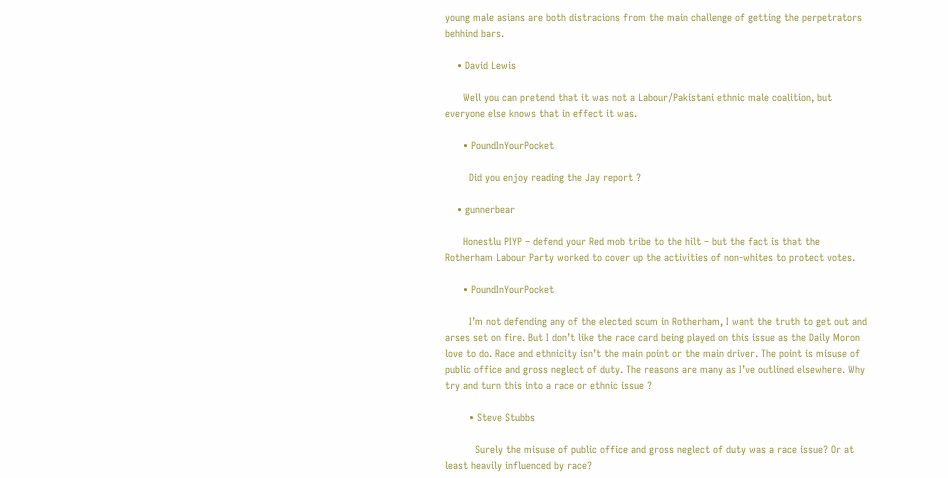young male asians are both distracions from the main challenge of getting the perpetrators behhind bars.

    • David Lewis

      Well you can pretend that it was not a Labour/Pakistani ethnic male coalition, but everyone else knows that in effect it was.

      • PoundInYourPocket

        Did you enjoy reading the Jay report ?

    • gunnerbear

      Honestlu PIYP – defend your Red mob tribe to the hilt – but the fact is that the Rotherham Labour Party worked to cover up the activities of non-whites to protect votes.

      • PoundInYourPocket

        I’m not defending any of the elected scum in Rotherham, I want the truth to get out and arses set on fire. But I don’t like the race card being played on this issue as the Daily Moron love to do. Race and ethnicity isn’t the main point or the main driver. The point is misuse of public office and gross neglect of duty. The reasons are many as I’ve outlined elsewhere. Why try and turn this into a race or ethnic issue ?

        • Steve Stubbs

          Surely the misuse of public office and gross neglect of duty was a race issue? Or at least heavily influenced by race?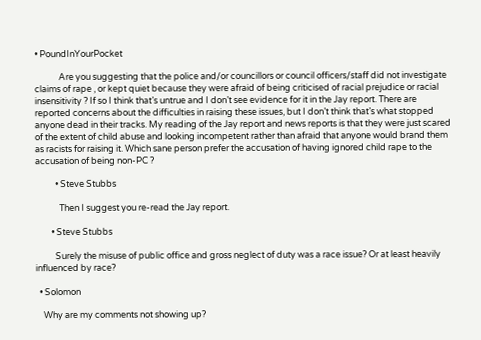• PoundInYourPocket

            Are you suggesting that the police and/or councillors or council officers/staff did not investigate claims of rape , or kept quiet because they were afraid of being criticised of racial prejudice or racial insensitivity ? If so I think that’s untrue and I don’t see evidence for it in the Jay report. There are reported concerns about the difficulties in raising these issues, but I don’t think that’s what stopped anyone dead in their tracks. My reading of the Jay report and news reports is that they were just scared of the extent of child abuse and looking incompetent rather than afraid that anyone would brand them as racists for raising it. Which sane person prefer the accusation of having ignored child rape to the accusation of being non-PC ?

          • Steve Stubbs

            Then I suggest you re-read the Jay report.

        • Steve Stubbs

          Surely the misuse of public office and gross neglect of duty was a race issue? Or at least heavily influenced by race?

  • Solomon

    Why are my comments not showing up?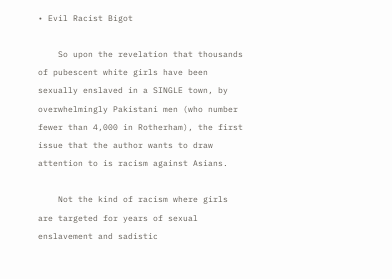• Evil Racist Bigot

    So upon the revelation that thousands of pubescent white girls have been sexually enslaved in a SINGLE town, by overwhelmingly Pakistani men (who number fewer than 4,000 in Rotherham), the first issue that the author wants to draw attention to is racism against Asians.

    Not the kind of racism where girls are targeted for years of sexual enslavement and sadistic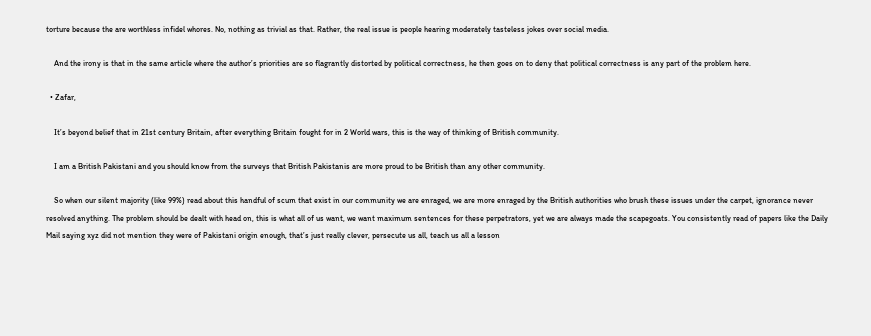torture because the are worthless infidel whores. No, nothing as trivial as that. Rather, the real issue is people hearing moderately tasteless jokes over social media.

    And the irony is that in the same article where the author’s priorities are so flagrantly distorted by political correctness, he then goes on to deny that political correctness is any part of the problem here.

  • Zafar,

    It’s beyond belief that in 21st century Britain, after everything Britain fought for in 2 World wars, this is the way of thinking of British community.

    I am a British Pakistani and you should know from the surveys that British Pakistanis are more proud to be British than any other community.

    So when our silent majority (like 99%) read about this handful of scum that exist in our community we are enraged, we are more enraged by the British authorities who brush these issues under the carpet, ignorance never resolved anything. The problem should be dealt with head on, this is what all of us want, we want maximum sentences for these perpetrators, yet we are always made the scapegoats. You consistently read of papers like the Daily Mail saying xyz did not mention they were of Pakistani origin enough, that’s just really clever, persecute us all, teach us all a lesson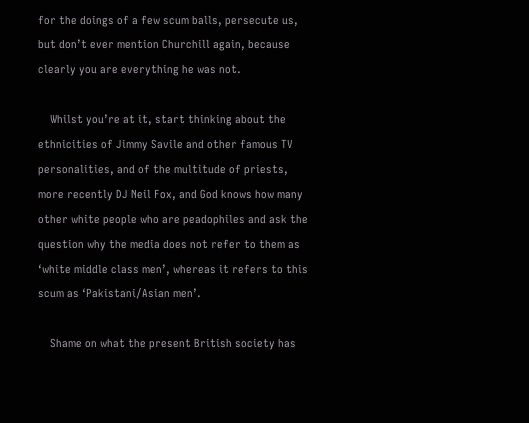for the doings of a few scum balls, persecute us, but don’t ever mention Churchill again, because clearly you are everything he was not.

    Whilst you’re at it, start thinking about the ethnicities of Jimmy Savile and other famous TV personalities, and of the multitude of priests, more recently DJ Neil Fox, and God knows how many other white people who are peadophiles and ask the question why the media does not refer to them as ‘white middle class men’, whereas it refers to this scum as ‘Pakistani/Asian men’.

    Shame on what the present British society has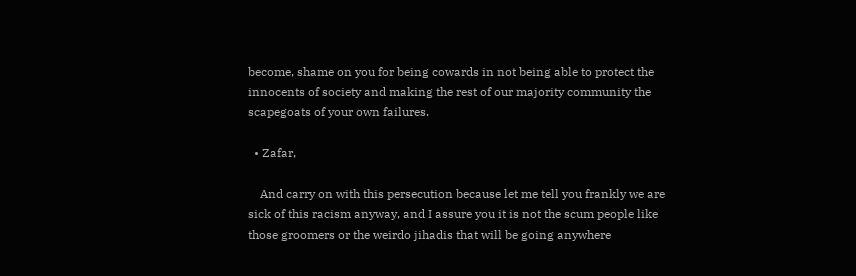become, shame on you for being cowards in not being able to protect the innocents of society and making the rest of our majority community the scapegoats of your own failures.

  • Zafar,

    And carry on with this persecution because let me tell you frankly we are sick of this racism anyway, and I assure you it is not the scum people like those groomers or the weirdo jihadis that will be going anywhere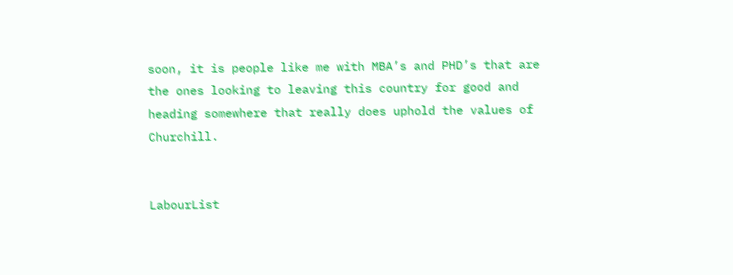soon, it is people like me with MBA’s and PHD’s that are the ones looking to leaving this country for good and heading somewhere that really does uphold the values of Churchill.


LabourList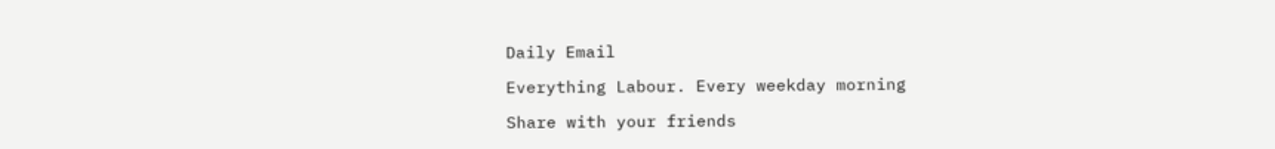Daily Email

Everything Labour. Every weekday morning

Share with your friends